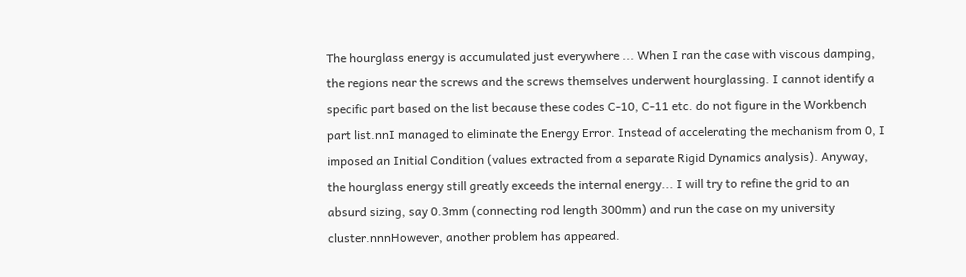The hourglass energy is accumulated just everywhere ... When I ran the case with viscous damping, the regions near the screws and the screws themselves underwent hourglassing. I cannot identify a specific part based on the list because these codes C-10, C-11 etc. do not figure in the Workbench part list.nnI managed to eliminate the Energy Error. Instead of accelerating the mechanism from 0, I imposed an Initial Condition (values extracted from a separate Rigid Dynamics analysis). Anyway, the hourglass energy still greatly exceeds the internal energy... I will try to refine the grid to an absurd sizing, say 0.3mm (connecting rod length 300mm) and run the case on my university cluster.nnnHowever, another problem has appeared.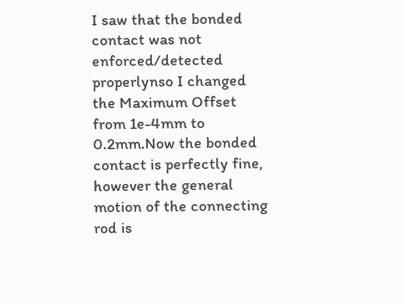I saw that the bonded contact was not enforced/detected properlynso I changed the Maximum Offset from 1e-4mm to 0.2mm.Now the bonded contact is perfectly fine, however the general motion of the connecting rod is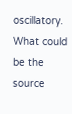oscillatory. What could be the source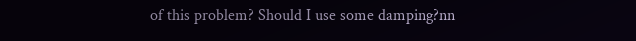of this problem? Should I use some damping?nn